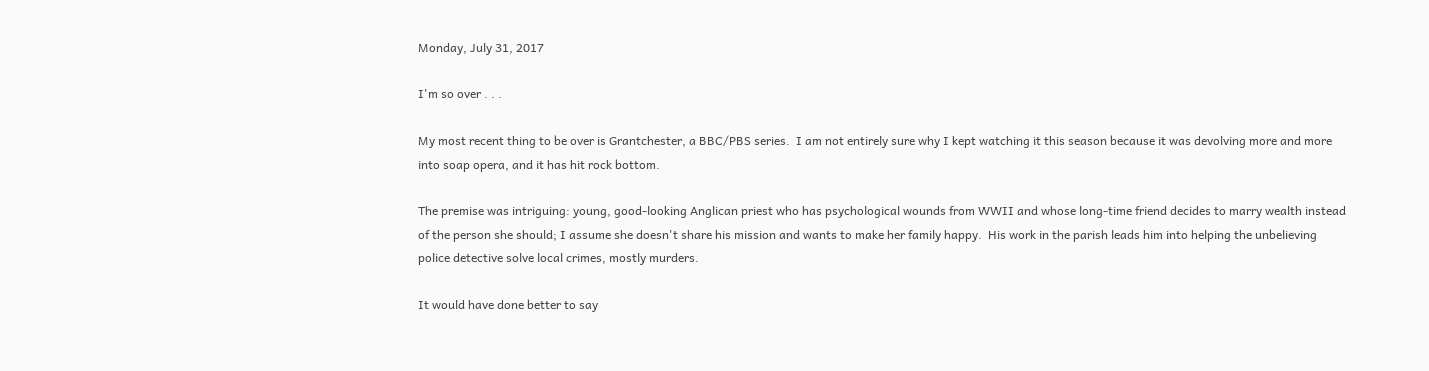Monday, July 31, 2017

I'm so over . . .

My most recent thing to be over is Grantchester, a BBC/PBS series.  I am not entirely sure why I kept watching it this season because it was devolving more and more into soap opera, and it has hit rock bottom.

The premise was intriguing: young, good-looking Anglican priest who has psychological wounds from WWII and whose long-time friend decides to marry wealth instead of the person she should; I assume she doesn't share his mission and wants to make her family happy.  His work in the parish leads him into helping the unbelieving police detective solve local crimes, mostly murders.

It would have done better to say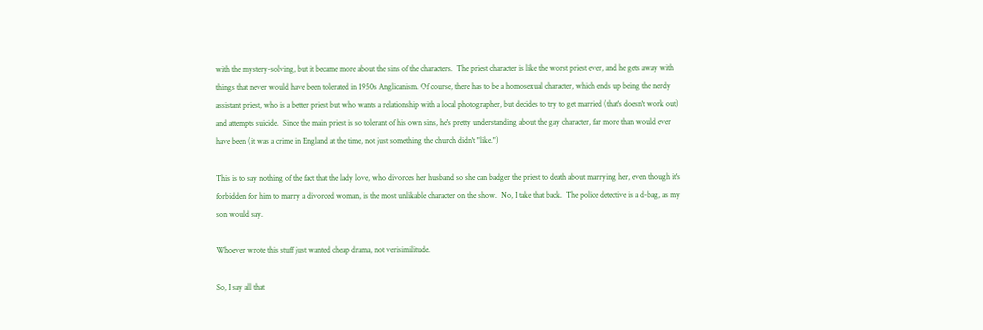with the mystery-solving, but it became more about the sins of the characters.  The priest character is like the worst priest ever, and he gets away with things that never would have been tolerated in 1950s Anglicanism. Of course, there has to be a homosexual character, which ends up being the nerdy assistant priest, who is a better priest but who wants a relationship with a local photographer, but decides to try to get married (that's doesn't work out) and attempts suicide.  Since the main priest is so tolerant of his own sins, he's pretty understanding about the gay character, far more than would ever have been (it was a crime in England at the time, not just something the church didn't "like.")

This is to say nothing of the fact that the lady love, who divorces her husband so she can badger the priest to death about marrying her, even though it's forbidden for him to marry a divorced woman, is the most unlikable character on the show.  No, I take that back.  The police detective is a d-bag, as my son would say.

Whoever wrote this stuff just wanted cheap drama, not verisimilitude.

So, I say all that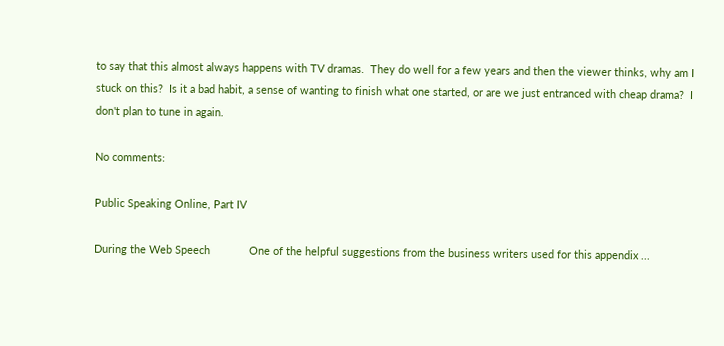to say that this almost always happens with TV dramas.  They do well for a few years and then the viewer thinks, why am I stuck on this?  Is it a bad habit, a sense of wanting to finish what one started, or are we just entranced with cheap drama?  I don't plan to tune in again.

No comments:

Public Speaking Online, Part IV

During the Web Speech             One of the helpful suggestions from the business writers used for this appendix ...